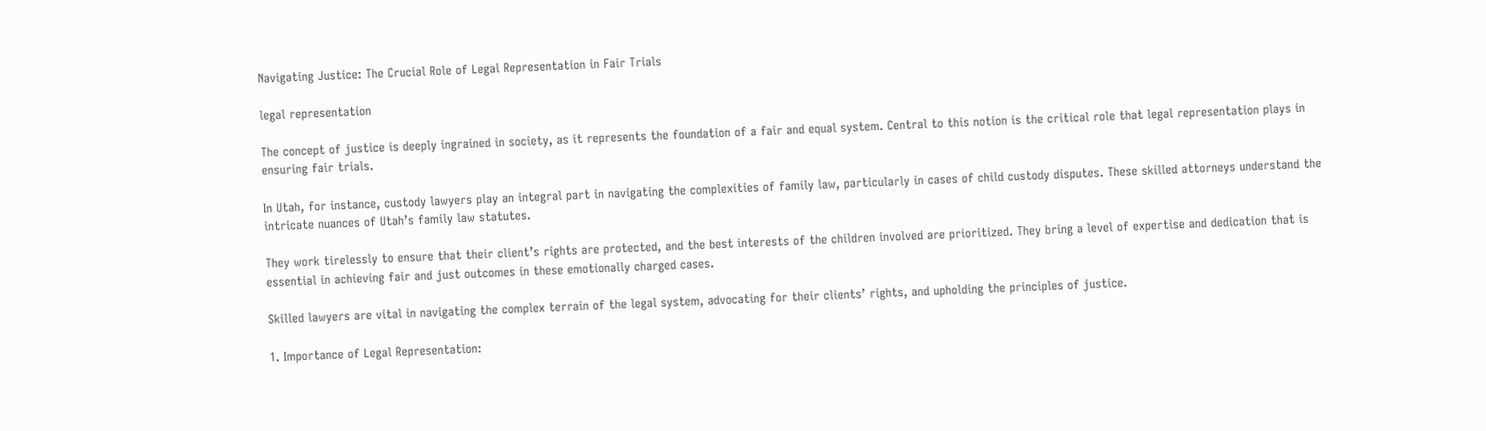Navigating Justice: The Crucial Role of Legal Representation in Fair Trials

legal representation

The concept of justice is deeply ingrained in society, as it represents the foundation of a fair and equal system. Central to this notion is the critical role that legal representation plays in ensuring fair trials.

In Utah, for instance, custody lawyers play an integral part in navigating the complexities of family law, particularly in cases of child custody disputes. These skilled attorneys understand the intricate nuances of Utah’s family law statutes.

They work tirelessly to ensure that their client’s rights are protected, and the best interests of the children involved are prioritized. They bring a level of expertise and dedication that is essential in achieving fair and just outcomes in these emotionally charged cases.

Skilled lawyers are vital in navigating the complex terrain of the legal system, advocating for their clients’ rights, and upholding the principles of justice.

1. Importance of Legal Representation: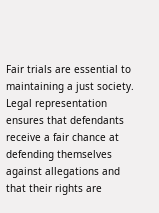Fair trials are essential to maintaining a just society. Legal representation ensures that defendants receive a fair chance at defending themselves against allegations and that their rights are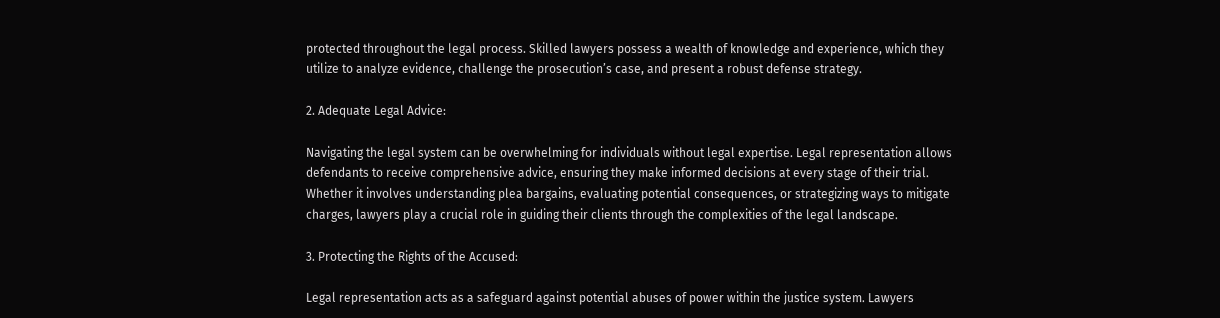protected throughout the legal process. Skilled lawyers possess a wealth of knowledge and experience, which they utilize to analyze evidence, challenge the prosecution’s case, and present a robust defense strategy.

2. Adequate Legal Advice:

Navigating the legal system can be overwhelming for individuals without legal expertise. Legal representation allows defendants to receive comprehensive advice, ensuring they make informed decisions at every stage of their trial. Whether it involves understanding plea bargains, evaluating potential consequences, or strategizing ways to mitigate charges, lawyers play a crucial role in guiding their clients through the complexities of the legal landscape.

3. Protecting the Rights of the Accused:

Legal representation acts as a safeguard against potential abuses of power within the justice system. Lawyers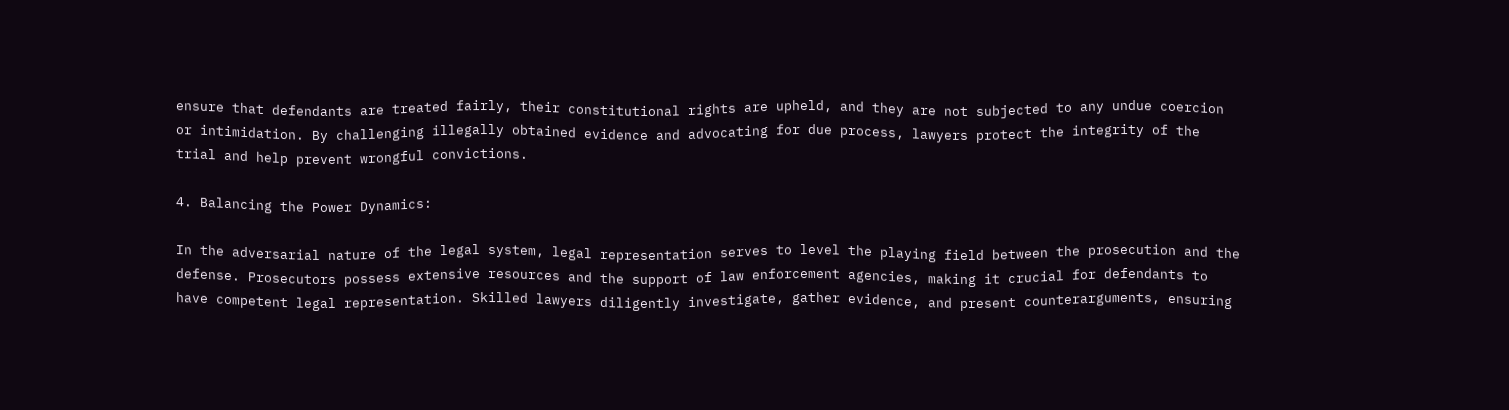ensure that defendants are treated fairly, their constitutional rights are upheld, and they are not subjected to any undue coercion or intimidation. By challenging illegally obtained evidence and advocating for due process, lawyers protect the integrity of the trial and help prevent wrongful convictions.

4. Balancing the Power Dynamics:

In the adversarial nature of the legal system, legal representation serves to level the playing field between the prosecution and the defense. Prosecutors possess extensive resources and the support of law enforcement agencies, making it crucial for defendants to have competent legal representation. Skilled lawyers diligently investigate, gather evidence, and present counterarguments, ensuring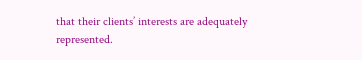that their clients’ interests are adequately represented.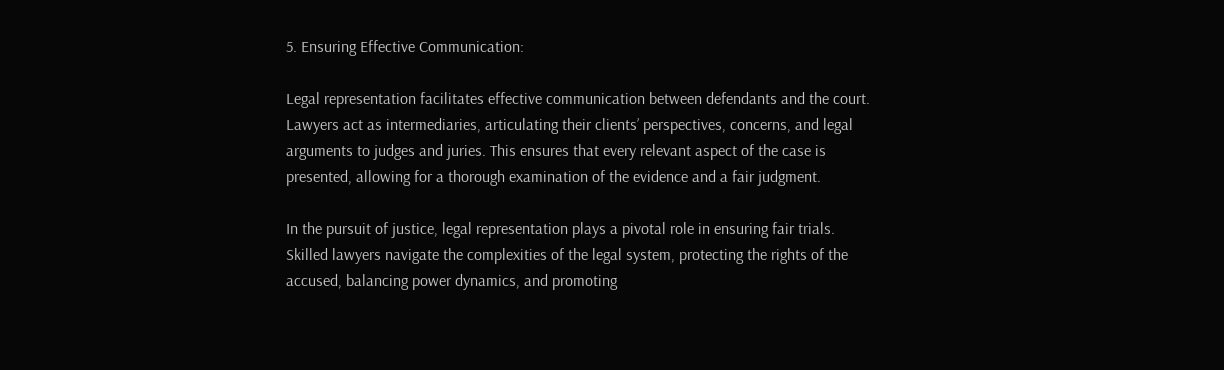5. Ensuring Effective Communication:

Legal representation facilitates effective communication between defendants and the court. Lawyers act as intermediaries, articulating their clients’ perspectives, concerns, and legal arguments to judges and juries. This ensures that every relevant aspect of the case is presented, allowing for a thorough examination of the evidence and a fair judgment.

In the pursuit of justice, legal representation plays a pivotal role in ensuring fair trials. Skilled lawyers navigate the complexities of the legal system, protecting the rights of the accused, balancing power dynamics, and promoting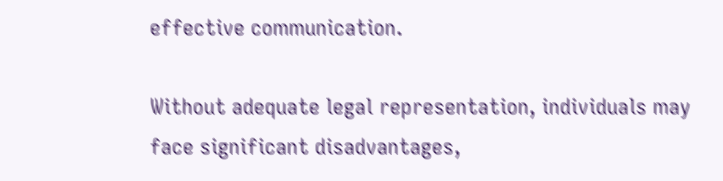effective communication.

Without adequate legal representation, individuals may face significant disadvantages,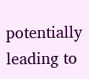potentially leading to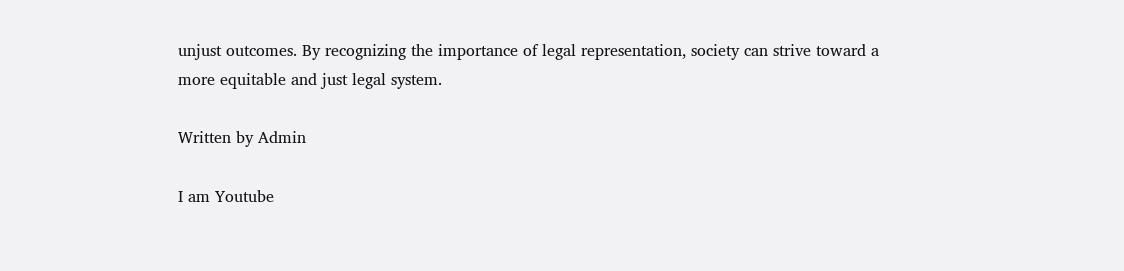unjust outcomes. By recognizing the importance of legal representation, society can strive toward a more equitable and just legal system.

Written by Admin

I am Youtube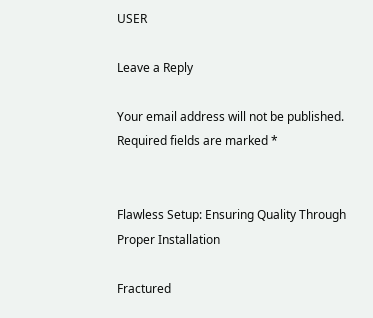USER

Leave a Reply

Your email address will not be published. Required fields are marked *


Flawless Setup: Ensuring Quality Through Proper Installation

Fractured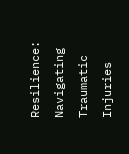Resilience: Navigating Traumatic Injuries